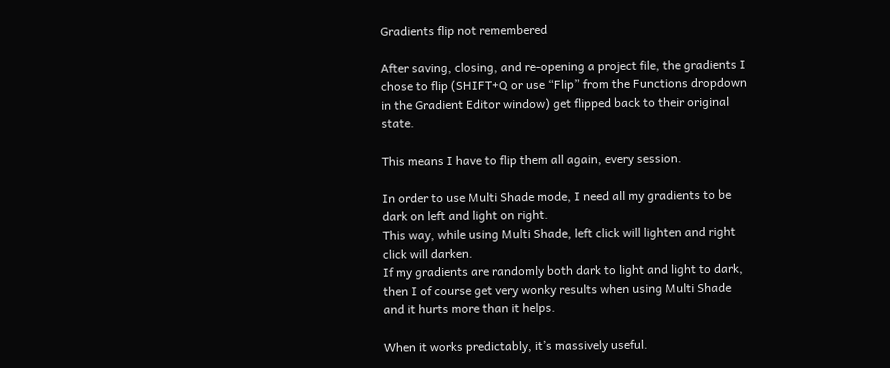Gradients flip not remembered

After saving, closing, and re-opening a project file, the gradients I chose to flip (SHIFT+Q or use “Flip” from the Functions dropdown in the Gradient Editor window) get flipped back to their original state.

This means I have to flip them all again, every session.

In order to use Multi Shade mode, I need all my gradients to be dark on left and light on right.
This way, while using Multi Shade, left click will lighten and right click will darken.
If my gradients are randomly both dark to light and light to dark, then I of course get very wonky results when using Multi Shade and it hurts more than it helps.

When it works predictably, it’s massively useful.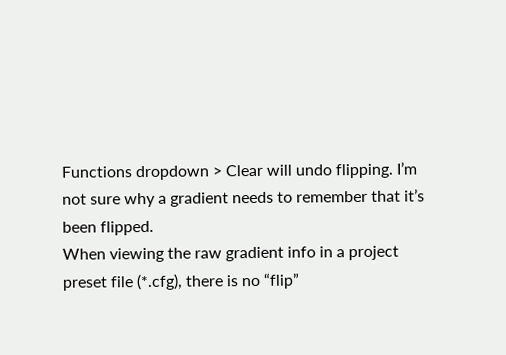Functions dropdown > Clear will undo flipping. I’m not sure why a gradient needs to remember that it’s been flipped.
When viewing the raw gradient info in a project preset file (*.cfg), there is no “flip”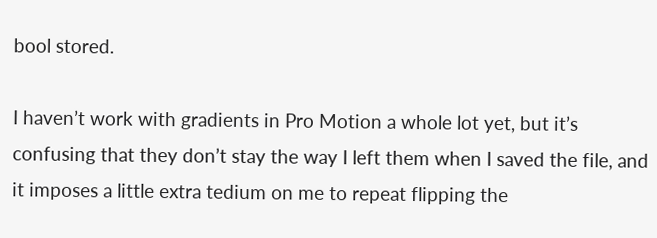bool stored.

I haven’t work with gradients in Pro Motion a whole lot yet, but it’s confusing that they don’t stay the way I left them when I saved the file, and it imposes a little extra tedium on me to repeat flipping the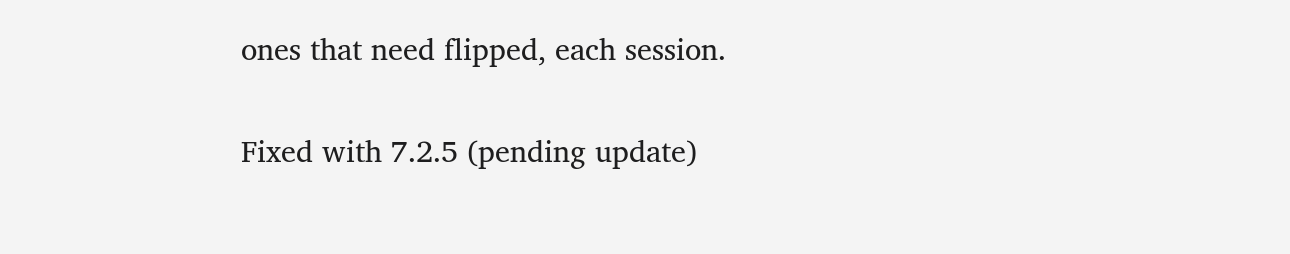ones that need flipped, each session.

Fixed with 7.2.5 (pending update)